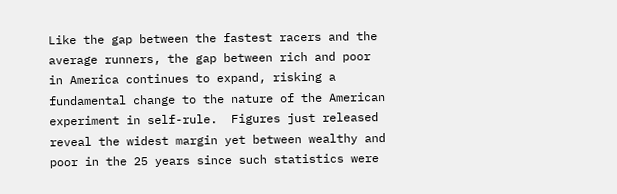Like the gap between the fastest racers and the average runners, the gap between rich and poor in America continues to expand, risking a fundamental change to the nature of the American experiment in self-rule.  Figures just released reveal the widest margin yet between wealthy and poor in the 25 years since such statistics were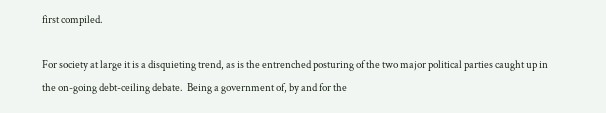first compiled.

For society at large it is a disquieting trend, as is the entrenched posturing of the two major political parties caught up in the on-going debt-ceiling debate.  Being a government of, by and for the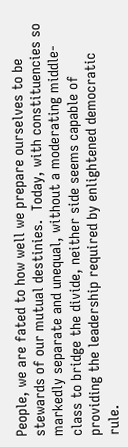People, we are fated to how well we prepare ourselves to be stewards of our mutual destinies.  Today, with constituencies so markedly separate and unequal, without a moderating middle-class to bridge the divide, neither side seems capable of providing the leadership required by enlightened democratic rule.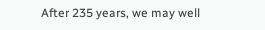After 235 years, we may well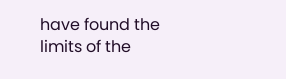have found the limits of the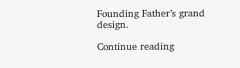Founding Father’s grand design.

Continue reading